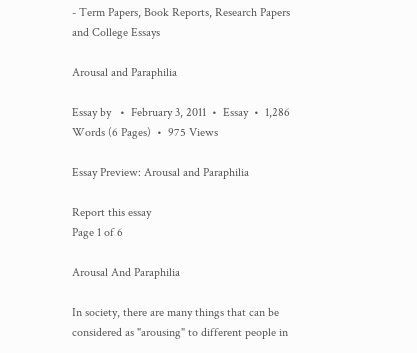- Term Papers, Book Reports, Research Papers and College Essays

Arousal and Paraphilia

Essay by   •  February 3, 2011  •  Essay  •  1,286 Words (6 Pages)  •  975 Views

Essay Preview: Arousal and Paraphilia

Report this essay
Page 1 of 6

Arousal And Paraphilia

In society, there are many things that can be considered as "arousing" to different people in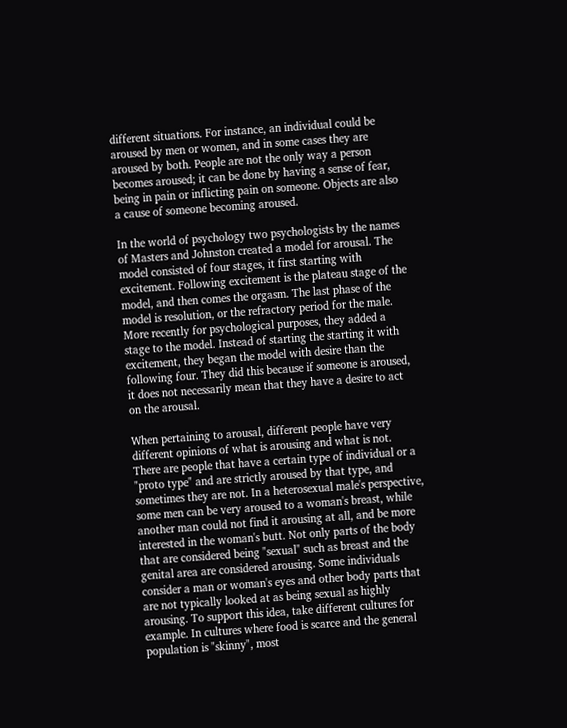different situations. For instance, an individual could be aroused by men or women, and in some cases they are aroused by both. People are not the only way a person becomes aroused; it can be done by having a sense of fear, being in pain or inflicting pain on someone. Objects are also a cause of someone becoming aroused.

In the world of psychology two psychologists by the names of Masters and Johnston created a model for arousal. The model consisted of four stages, it first starting with excitement. Following excitement is the plateau stage of the model, and then comes the orgasm. The last phase of the model is resolution, or the refractory period for the male. More recently for psychological purposes, they added a stage to the model. Instead of starting the starting it with excitement, they began the model with desire than the following four. They did this because if someone is aroused, it does not necessarily mean that they have a desire to act on the arousal.

When pertaining to arousal, different people have very different opinions of what is arousing and what is not. There are people that have a certain type of individual or a "proto type" and are strictly aroused by that type, and sometimes they are not. In a heterosexual male's perspective, some men can be very aroused to a woman's breast, while another man could not find it arousing at all, and be more interested in the woman's butt. Not only parts of the body that are considered being "sexual" such as breast and the genital area are considered arousing. Some individuals consider a man or woman's eyes and other body parts that are not typically looked at as being sexual as highly arousing. To support this idea, take different cultures for example. In cultures where food is scarce and the general population is "skinny", most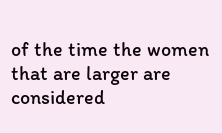of the time the women that are larger are considered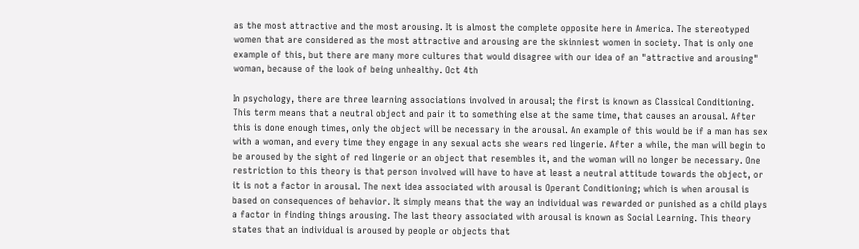as the most attractive and the most arousing. It is almost the complete opposite here in America. The stereotyped women that are considered as the most attractive and arousing are the skinniest women in society. That is only one example of this, but there are many more cultures that would disagree with our idea of an "attractive and arousing" woman, because of the look of being unhealthy. Oct 4th

In psychology, there are three learning associations involved in arousal; the first is known as Classical Conditioning. This term means that a neutral object and pair it to something else at the same time, that causes an arousal. After this is done enough times, only the object will be necessary in the arousal. An example of this would be if a man has sex with a woman, and every time they engage in any sexual acts she wears red lingerie. After a while, the man will begin to be aroused by the sight of red lingerie or an object that resembles it, and the woman will no longer be necessary. One restriction to this theory is that person involved will have to have at least a neutral attitude towards the object, or it is not a factor in arousal. The next idea associated with arousal is Operant Conditioning; which is when arousal is based on consequences of behavior. It simply means that the way an individual was rewarded or punished as a child plays a factor in finding things arousing. The last theory associated with arousal is known as Social Learning. This theory states that an individual is aroused by people or objects that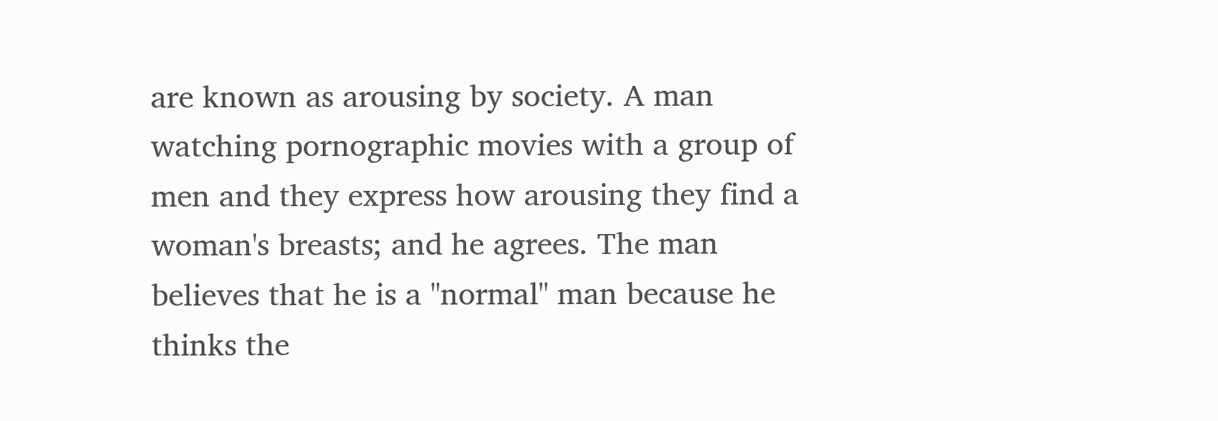are known as arousing by society. A man watching pornographic movies with a group of men and they express how arousing they find a woman's breasts; and he agrees. The man believes that he is a "normal" man because he thinks the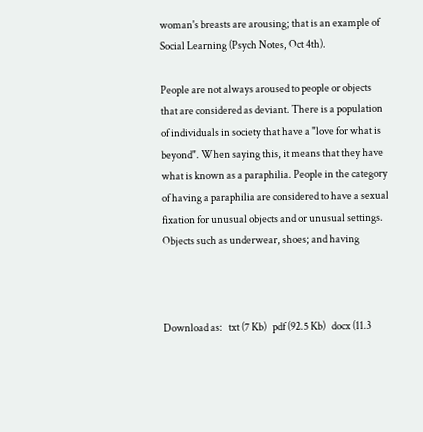woman's breasts are arousing; that is an example of Social Learning (Psych Notes, Oct 4th).

People are not always aroused to people or objects that are considered as deviant. There is a population of individuals in society that have a "love for what is beyond". When saying this, it means that they have what is known as a paraphilia. People in the category of having a paraphilia are considered to have a sexual fixation for unusual objects and or unusual settings. Objects such as underwear, shoes; and having



Download as:   txt (7 Kb)   pdf (92.5 Kb)   docx (11.3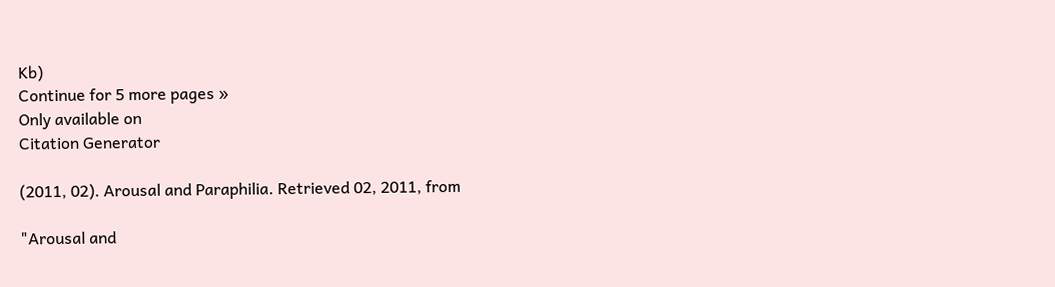Kb)
Continue for 5 more pages »
Only available on
Citation Generator

(2011, 02). Arousal and Paraphilia. Retrieved 02, 2011, from

"Arousal and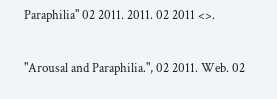Paraphilia" 02 2011. 2011. 02 2011 <>.

"Arousal and Paraphilia.", 02 2011. Web. 02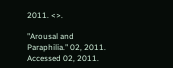2011. <>.

"Arousal and Paraphilia." 02, 2011. Accessed 02, 2011.